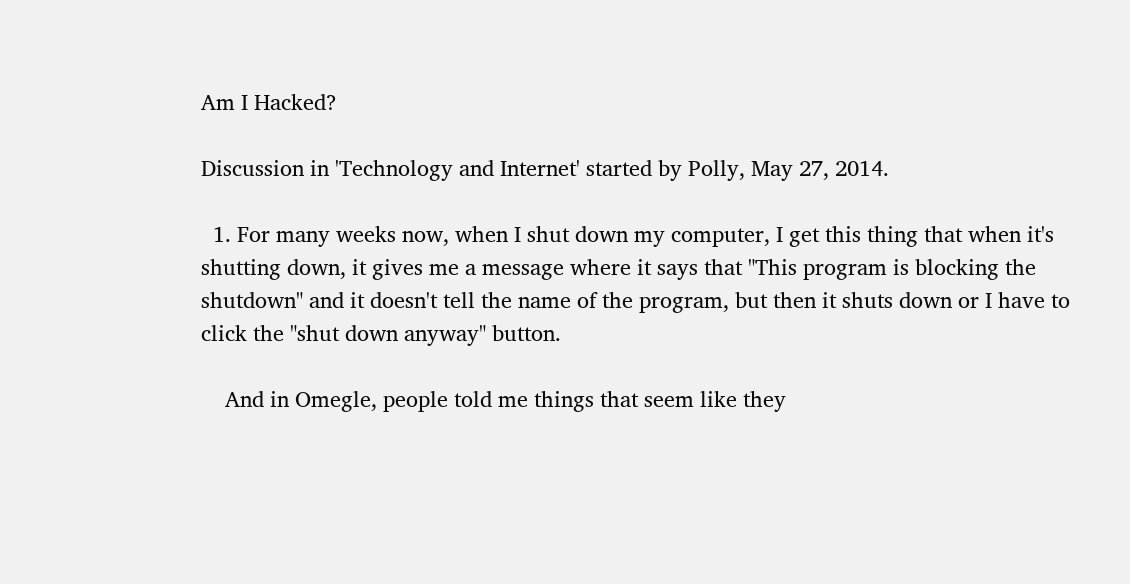Am I Hacked?

Discussion in 'Technology and Internet' started by Polly, May 27, 2014.

  1. For many weeks now, when I shut down my computer, I get this thing that when it's shutting down, it gives me a message where it says that "This program is blocking the shutdown" and it doesn't tell the name of the program, but then it shuts down or I have to click the "shut down anyway" button.

    And in Omegle, people told me things that seem like they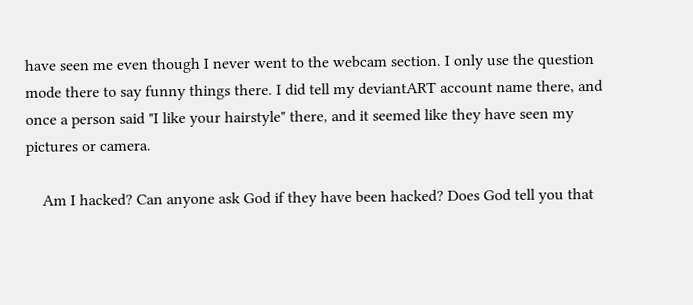have seen me even though I never went to the webcam section. I only use the question mode there to say funny things there. I did tell my deviantART account name there, and once a person said "I like your hairstyle" there, and it seemed like they have seen my pictures or camera.

    Am I hacked? Can anyone ask God if they have been hacked? Does God tell you that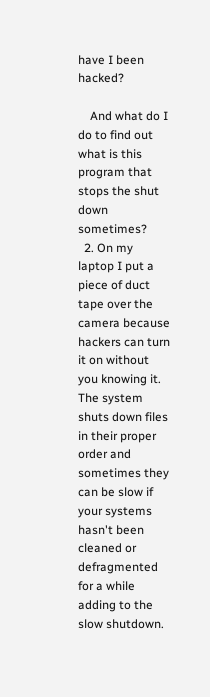have I been hacked?

    And what do I do to find out what is this program that stops the shut down sometimes?
  2. On my laptop I put a piece of duct tape over the camera because hackers can turn it on without you knowing it. The system shuts down files in their proper order and sometimes they can be slow if your systems hasn't been cleaned or defragmented for a while adding to the slow shutdown.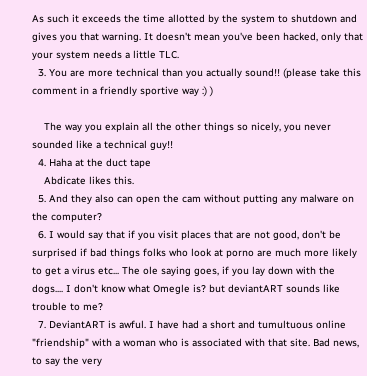As such it exceeds the time allotted by the system to shutdown and gives you that warning. It doesn't mean you've been hacked, only that your system needs a little TLC.
  3. You are more technical than you actually sound!! (please take this comment in a friendly sportive way :) )

    The way you explain all the other things so nicely, you never sounded like a technical guy!!
  4. Haha at the duct tape
    Abdicate likes this.
  5. And they also can open the cam without putting any malware on the computer?
  6. I would say that if you visit places that are not good, don't be surprised if bad things folks who look at porno are much more likely to get a virus etc... The ole saying goes, if you lay down with the dogs.... I don't know what Omegle is? but deviantART sounds like trouble to me?
  7. DeviantART is awful. I have had a short and tumultuous online "friendship" with a woman who is associated with that site. Bad news, to say the very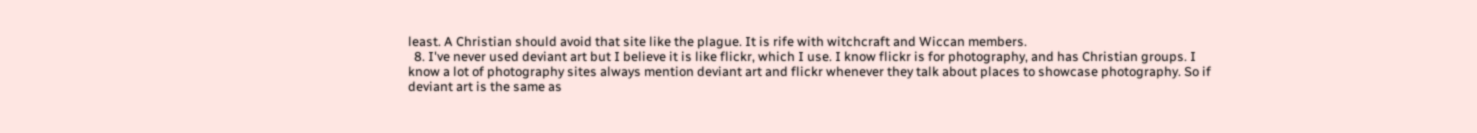least. A Christian should avoid that site like the plague. It is rife with witchcraft and Wiccan members.
  8. I've never used deviant art but I believe it is like flickr, which I use. I know flickr is for photography, and has Christian groups. I know a lot of photography sites always mention deviant art and flickr whenever they talk about places to showcase photography. So if deviant art is the same as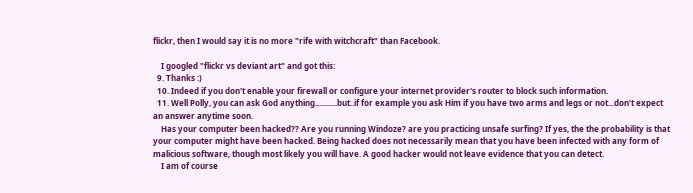flickr, then I would say it is no more "rife with witchcraft" than Facebook.

    I googled "flickr vs deviant art" and got this:
  9. Thanks :)
  10. Indeed if you don't enable your firewall or configure your internet provider's router to block such information.
  11. Well Polly, you can ask God anything...........but..if for example you ask Him if you have two arms and legs or not...don't expect an answer anytime soon.
    Has your computer been hacked?? Are you running Windoze? are you practicing unsafe surfing? If yes, the the probability is that your computer might have been hacked. Being hacked does not necessarily mean that you have been infected with any form of malicious software, though most likely you will have. A good hacker would not leave evidence that you can detect.
    I am of course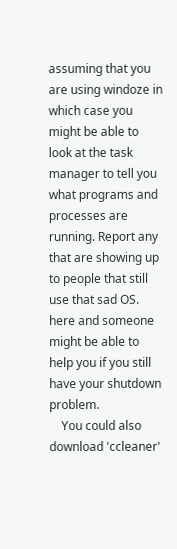assuming that you are using windoze in which case you might be able to look at the task manager to tell you what programs and processes are running. Report any that are showing up to people that still use that sad OS. here and someone might be able to help you if you still have your shutdown problem.
    You could also download 'ccleaner'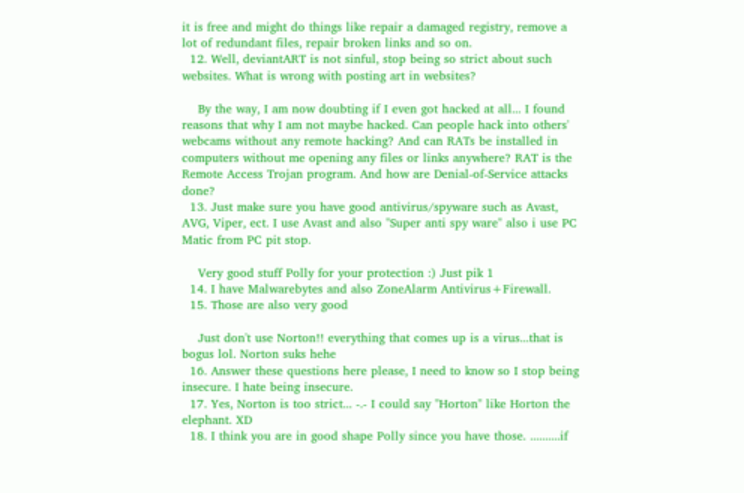it is free and might do things like repair a damaged registry, remove a lot of redundant files, repair broken links and so on.
  12. Well, deviantART is not sinful, stop being so strict about such websites. What is wrong with posting art in websites?

    By the way, I am now doubting if I even got hacked at all... I found reasons that why I am not maybe hacked. Can people hack into others' webcams without any remote hacking? And can RATs be installed in computers without me opening any files or links anywhere? RAT is the Remote Access Trojan program. And how are Denial-of-Service attacks done?
  13. Just make sure you have good antivirus/spyware such as Avast, AVG, Viper, ect. I use Avast and also "Super anti spy ware" also i use PC Matic from PC pit stop.

    Very good stuff Polly for your protection :) Just pik 1
  14. I have Malwarebytes and also ZoneAlarm Antivirus+Firewall.
  15. Those are also very good

    Just don't use Norton!! everything that comes up is a virus...that is bogus lol. Norton suks hehe
  16. Answer these questions here please, I need to know so I stop being insecure. I hate being insecure.
  17. Yes, Norton is too strict... -.- I could say "Horton" like Horton the elephant. XD
  18. I think you are in good shape Polly since you have those. ..........if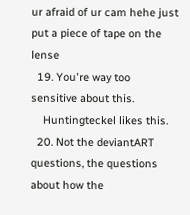ur afraid of ur cam hehe just put a piece of tape on the lense
  19. You're way too sensitive about this.
    Huntingteckel likes this.
  20. Not the deviantART questions, the questions about how the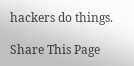hackers do things.

Share This Page